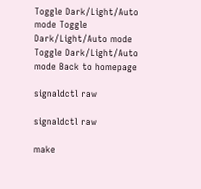Toggle Dark/Light/Auto mode Toggle Dark/Light/Auto mode Toggle Dark/Light/Auto mode Back to homepage

signaldctl raw

signaldctl raw

make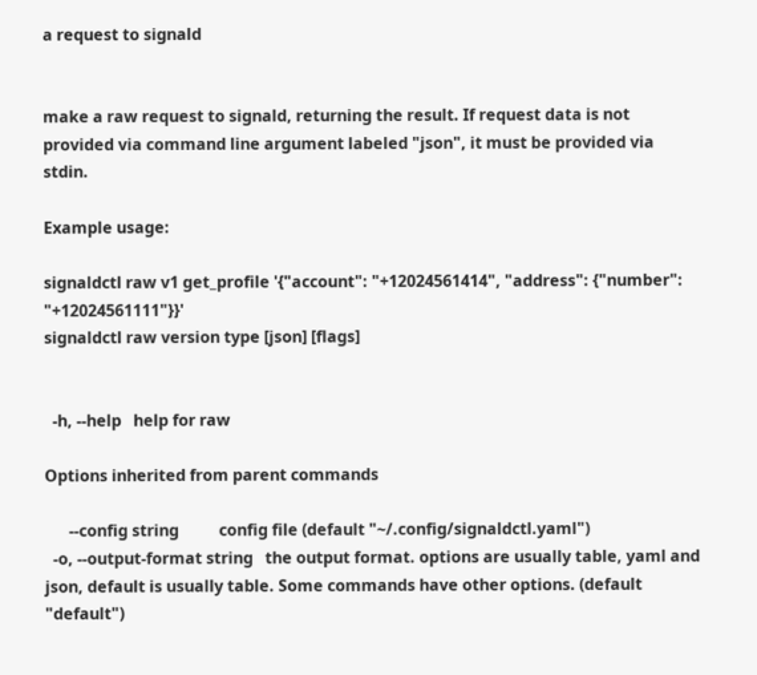a request to signald


make a raw request to signald, returning the result. If request data is not provided via command line argument labeled "json", it must be provided via stdin.

Example usage:

signaldctl raw v1 get_profile '{"account": "+12024561414", "address": {"number": "+12024561111"}}'
signaldctl raw version type [json] [flags]


  -h, --help   help for raw

Options inherited from parent commands

      --config string          config file (default "~/.config/signaldctl.yaml")
  -o, --output-format string   the output format. options are usually table, yaml and json, default is usually table. Some commands have other options. (default "default")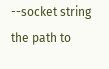--socket string          the path to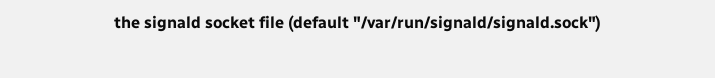the signald socket file (default "/var/run/signald/signald.sock")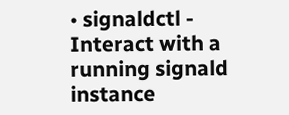• signaldctl - Interact with a running signald instance